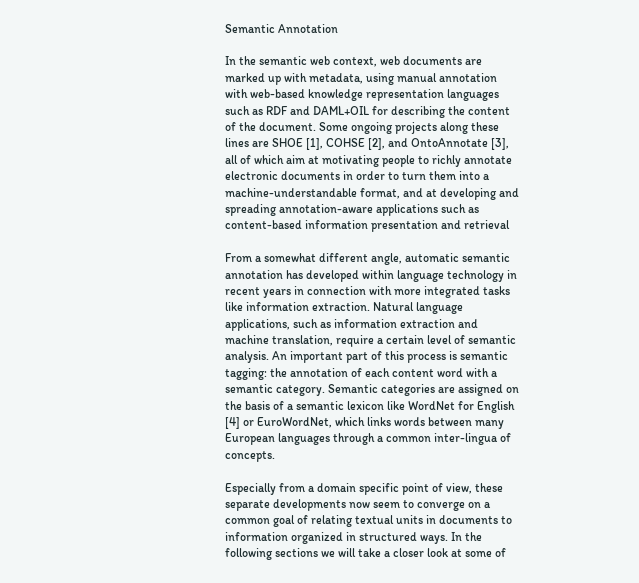Semantic Annotation

In the semantic web context, web documents are marked up with metadata, using manual annotation with web-based knowledge representation languages such as RDF and DAML+OIL for describing the content of the document. Some ongoing projects along these lines are SHOE [1], COHSE [2], and OntoAnnotate [3], all of which aim at motivating people to richly annotate electronic documents in order to turn them into a machine-understandable format, and at developing and spreading annotation-aware applications such as content-based information presentation and retrieval

From a somewhat different angle, automatic semantic annotation has developed within language technology in recent years in connection with more integrated tasks like information extraction. Natural language applications, such as information extraction and machine translation, require a certain level of semantic analysis. An important part of this process is semantic tagging: the annotation of each content word with a semantic category. Semantic categories are assigned on the basis of a semantic lexicon like WordNet for English [4] or EuroWordNet, which links words between many European languages through a common inter-lingua of concepts.

Especially from a domain specific point of view, these separate developments now seem to converge on a common goal of relating textual units in documents to information organized in structured ways. In the following sections we will take a closer look at some of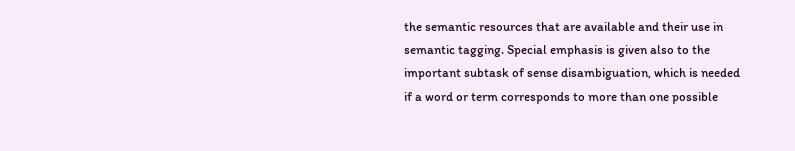the semantic resources that are available and their use in semantic tagging. Special emphasis is given also to the important subtask of sense disambiguation, which is needed if a word or term corresponds to more than one possible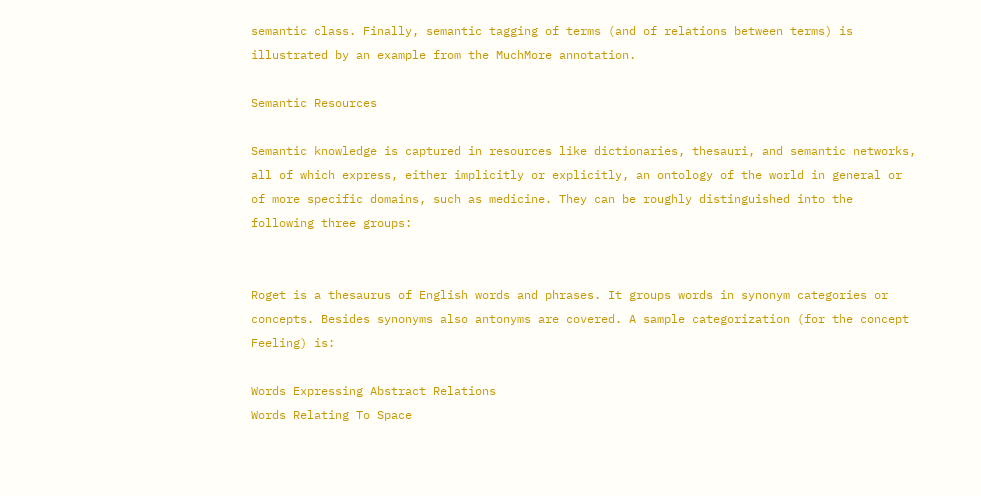semantic class. Finally, semantic tagging of terms (and of relations between terms) is illustrated by an example from the MuchMore annotation.

Semantic Resources

Semantic knowledge is captured in resources like dictionaries, thesauri, and semantic networks, all of which express, either implicitly or explicitly, an ontology of the world in general or of more specific domains, such as medicine. They can be roughly distinguished into the following three groups:


Roget is a thesaurus of English words and phrases. It groups words in synonym categories or concepts. Besides synonyms also antonyms are covered. A sample categorization (for the concept Feeling) is:

Words Expressing Abstract Relations
Words Relating To Space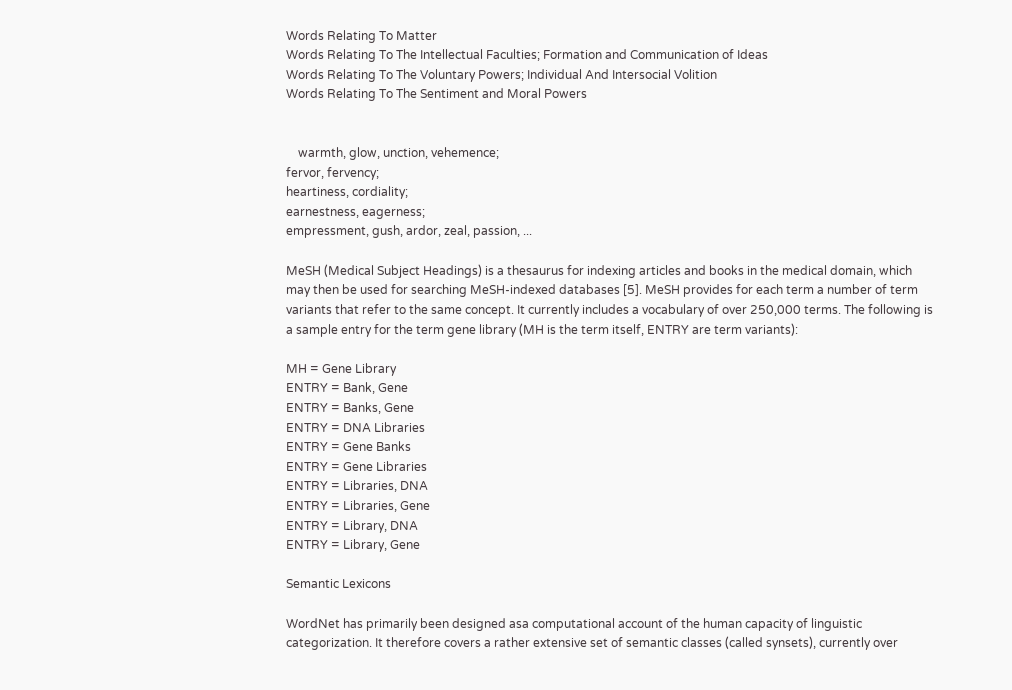Words Relating To Matter
Words Relating To The Intellectual Faculties; Formation and Communication of Ideas
Words Relating To The Voluntary Powers; Individual And Intersocial Volition
Words Relating To The Sentiment and Moral Powers


    warmth, glow, unction, vehemence;
fervor, fervency;
heartiness, cordiality;
earnestness, eagerness;
empressment, gush, ardor, zeal, passion, ...

MeSH (Medical Subject Headings) is a thesaurus for indexing articles and books in the medical domain, which may then be used for searching MeSH-indexed databases [5]. MeSH provides for each term a number of term variants that refer to the same concept. It currently includes a vocabulary of over 250,000 terms. The following is a sample entry for the term gene library (MH is the term itself, ENTRY are term variants):

MH = Gene Library
ENTRY = Bank, Gene
ENTRY = Banks, Gene
ENTRY = DNA Libraries
ENTRY = Gene Banks
ENTRY = Gene Libraries
ENTRY = Libraries, DNA
ENTRY = Libraries, Gene
ENTRY = Library, DNA
ENTRY = Library, Gene

Semantic Lexicons

WordNet has primarily been designed asa computational account of the human capacity of linguistic categorization. It therefore covers a rather extensive set of semantic classes (called synsets), currently over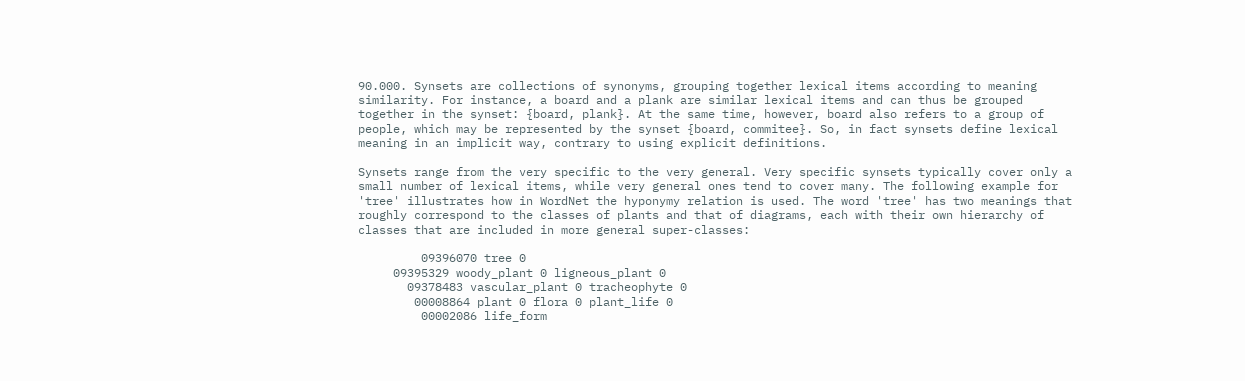90.000. Synsets are collections of synonyms, grouping together lexical items according to meaning similarity. For instance, a board and a plank are similar lexical items and can thus be grouped together in the synset: {board, plank}. At the same time, however, board also refers to a group of people, which may be represented by the synset {board, commitee}. So, in fact synsets define lexical meaning in an implicit way, contrary to using explicit definitions.

Synsets range from the very specific to the very general. Very specific synsets typically cover only a small number of lexical items, while very general ones tend to cover many. The following example for 'tree' illustrates how in WordNet the hyponymy relation is used. The word 'tree' has two meanings that roughly correspond to the classes of plants and that of diagrams, each with their own hierarchy of classes that are included in more general super-classes:

         09396070 tree 0
     09395329 woody_plant 0 ligneous_plant 0
       09378483 vascular_plant 0 tracheophyte 0
        00008864 plant 0 flora 0 plant_life 0
         00002086 life_form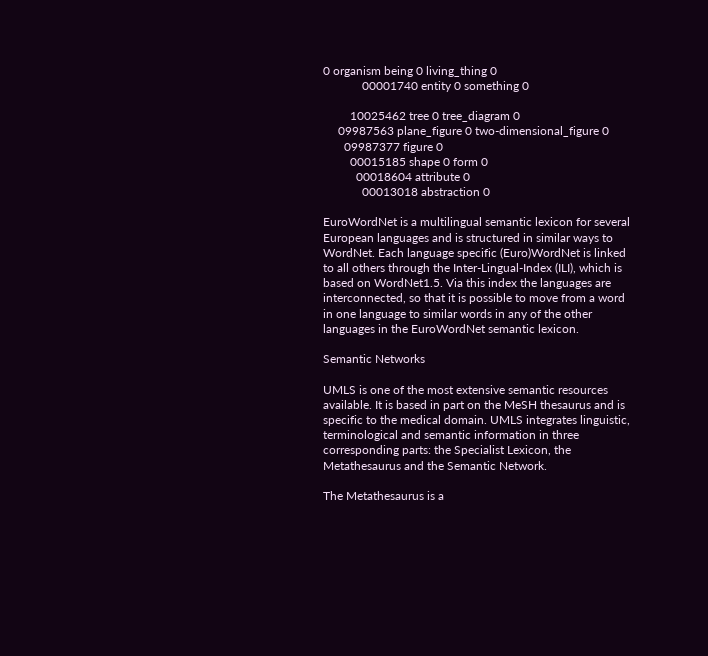0 organism being 0 living_thing 0
             00001740 entity 0 something 0

         10025462 tree 0 tree_diagram 0
     09987563 plane_figure 0 two-dimensional_figure 0
       09987377 figure 0
         00015185 shape 0 form 0
           00018604 attribute 0
             00013018 abstraction 0

EuroWordNet is a multilingual semantic lexicon for several European languages and is structured in similar ways to WordNet. Each language specific (Euro)WordNet is linked to all others through the Inter-Lingual-Index (ILI), which is based on WordNet1.5. Via this index the languages are interconnected, so that it is possible to move from a word in one language to similar words in any of the other languages in the EuroWordNet semantic lexicon.

Semantic Networks

UMLS is one of the most extensive semantic resources available. It is based in part on the MeSH thesaurus and is specific to the medical domain. UMLS integrates linguistic, terminological and semantic information in three corresponding parts: the Specialist Lexicon, the Metathesaurus and the Semantic Network.

The Metathesaurus is a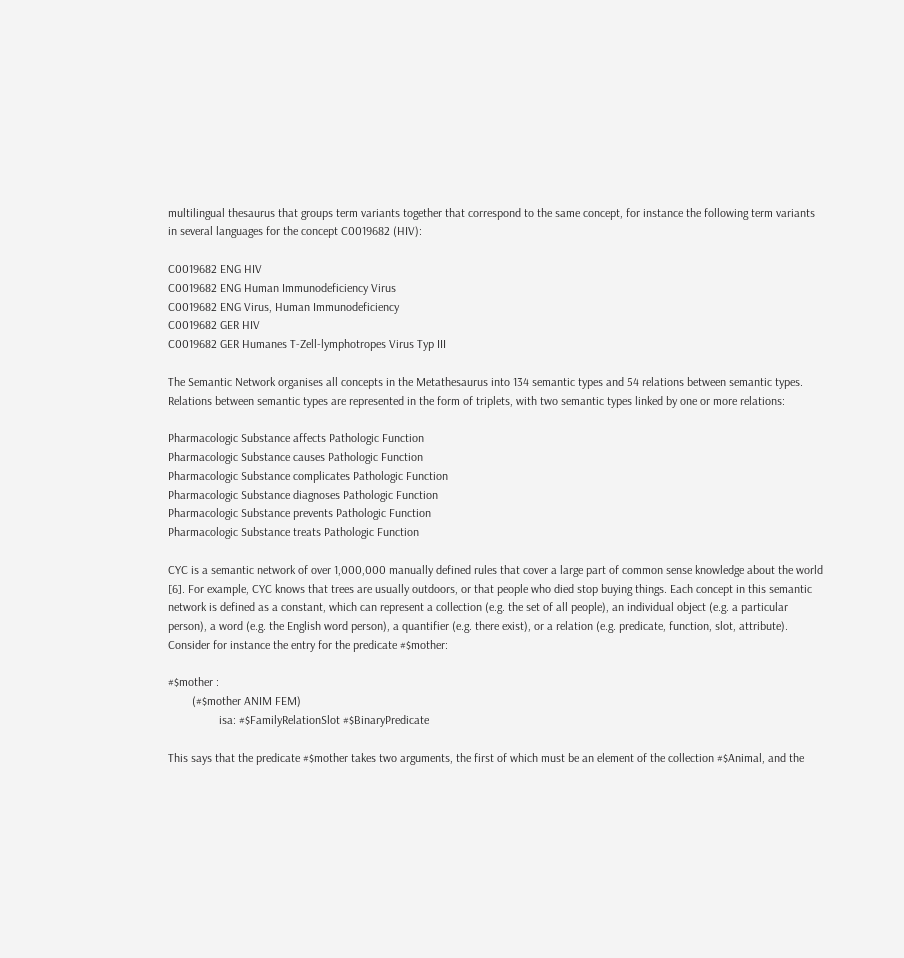multilingual thesaurus that groups term variants together that correspond to the same concept, for instance the following term variants in several languages for the concept C0019682 (HIV):

C0019682 ENG HIV
C0019682 ENG Human Immunodeficiency Virus
C0019682 ENG Virus, Human Immunodeficiency
C0019682 GER HIV
C0019682 GER Humanes T-Zell-lymphotropes Virus Typ III

The Semantic Network organises all concepts in the Metathesaurus into 134 semantic types and 54 relations between semantic types. Relations between semantic types are represented in the form of triplets, with two semantic types linked by one or more relations:

Pharmacologic Substance affects Pathologic Function
Pharmacologic Substance causes Pathologic Function
Pharmacologic Substance complicates Pathologic Function
Pharmacologic Substance diagnoses Pathologic Function
Pharmacologic Substance prevents Pathologic Function
Pharmacologic Substance treats Pathologic Function

CYC is a semantic network of over 1,000,000 manually defined rules that cover a large part of common sense knowledge about the world [6]. For example, CYC knows that trees are usually outdoors, or that people who died stop buying things. Each concept in this semantic network is defined as a constant, which can represent a collection (e.g. the set of all people), an individual object (e.g. a particular person), a word (e.g. the English word person), a quantifier (e.g. there exist), or a relation (e.g. predicate, function, slot, attribute). Consider for instance the entry for the predicate #$mother:

#$mother :
        (#$mother ANIM FEM)
                 isa: #$FamilyRelationSlot #$BinaryPredicate

This says that the predicate #$mother takes two arguments, the first of which must be an element of the collection #$Animal, and the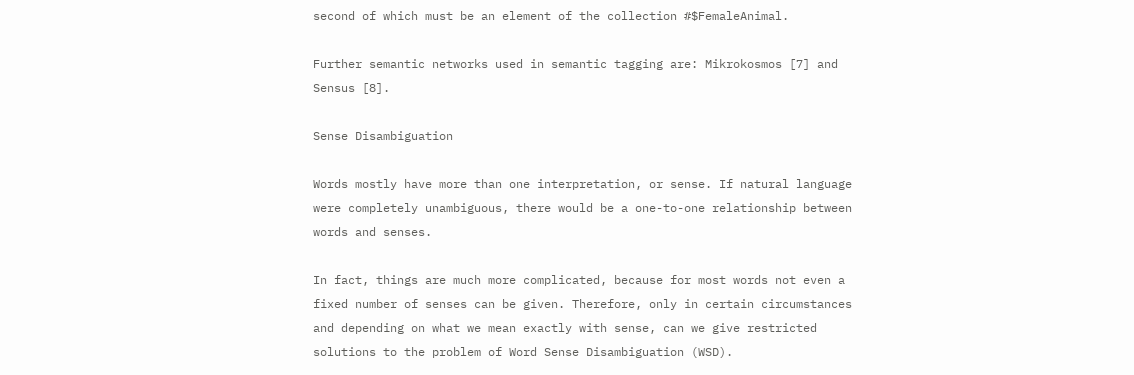second of which must be an element of the collection #$FemaleAnimal.

Further semantic networks used in semantic tagging are: Mikrokosmos [7] and Sensus [8].

Sense Disambiguation

Words mostly have more than one interpretation, or sense. If natural language were completely unambiguous, there would be a one-to-one relationship between words and senses.

In fact, things are much more complicated, because for most words not even a fixed number of senses can be given. Therefore, only in certain circumstances and depending on what we mean exactly with sense, can we give restricted solutions to the problem of Word Sense Disambiguation (WSD).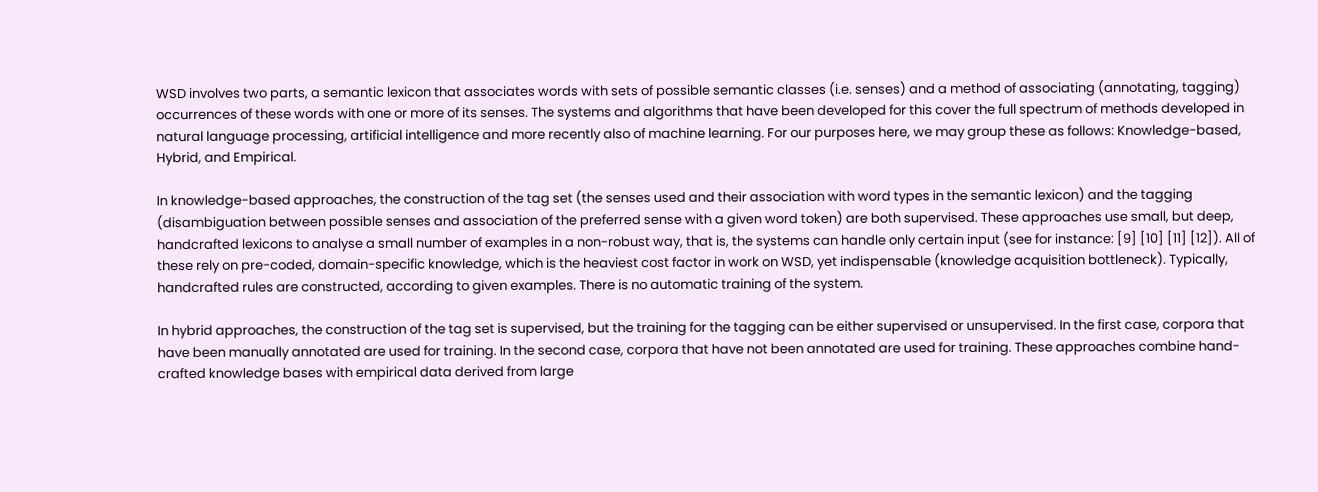WSD involves two parts, a semantic lexicon that associates words with sets of possible semantic classes (i.e. senses) and a method of associating (annotating, tagging) occurrences of these words with one or more of its senses. The systems and algorithms that have been developed for this cover the full spectrum of methods developed in natural language processing, artificial intelligence and more recently also of machine learning. For our purposes here, we may group these as follows: Knowledge-based, Hybrid, and Empirical.

In knowledge-based approaches, the construction of the tag set (the senses used and their association with word types in the semantic lexicon) and the tagging (disambiguation between possible senses and association of the preferred sense with a given word token) are both supervised. These approaches use small, but deep, handcrafted lexicons to analyse a small number of examples in a non-robust way, that is, the systems can handle only certain input (see for instance: [9] [10] [11] [12]). All of these rely on pre-coded, domain-specific knowledge, which is the heaviest cost factor in work on WSD, yet indispensable (knowledge acquisition bottleneck). Typically, handcrafted rules are constructed, according to given examples. There is no automatic training of the system.

In hybrid approaches, the construction of the tag set is supervised, but the training for the tagging can be either supervised or unsupervised. In the first case, corpora that have been manually annotated are used for training. In the second case, corpora that have not been annotated are used for training. These approaches combine hand-crafted knowledge bases with empirical data derived from large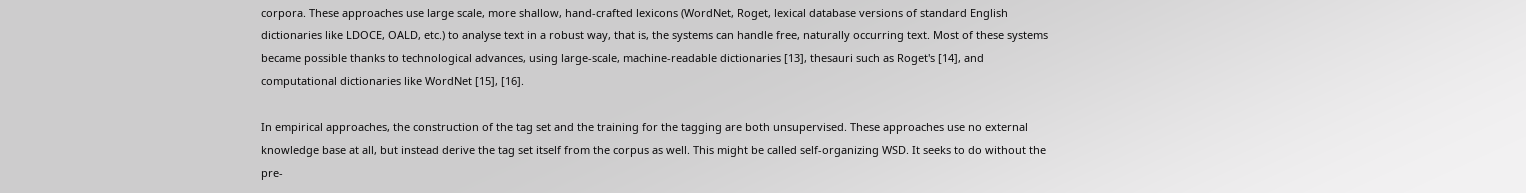corpora. These approaches use large scale, more shallow, hand-crafted lexicons (WordNet, Roget, lexical database versions of standard English dictionaries like LDOCE, OALD, etc.) to analyse text in a robust way, that is, the systems can handle free, naturally occurring text. Most of these systems became possible thanks to technological advances, using large-scale, machine-readable dictionaries [13], thesauri such as Roget's [14], and computational dictionaries like WordNet [15], [16].

In empirical approaches, the construction of the tag set and the training for the tagging are both unsupervised. These approaches use no external knowledge base at all, but instead derive the tag set itself from the corpus as well. This might be called self-organizing WSD. It seeks to do without the pre-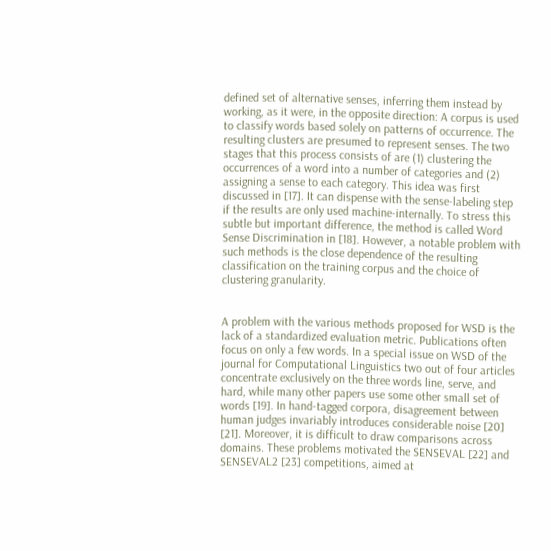defined set of alternative senses, inferring them instead by working, as it were, in the opposite direction: A corpus is used to classify words based solely on patterns of occurrence. The resulting clusters are presumed to represent senses. The two stages that this process consists of are (1) clustering the occurrences of a word into a number of categories and (2) assigning a sense to each category. This idea was first discussed in [17]. It can dispense with the sense-labeling step if the results are only used machine-internally. To stress this subtle but important difference, the method is called Word Sense Discrimination in [18]. However, a notable problem with such methods is the close dependence of the resulting classification on the training corpus and the choice of clustering granularity.


A problem with the various methods proposed for WSD is the lack of a standardized evaluation metric. Publications often focus on only a few words. In a special issue on WSD of the journal for Computational Linguistics two out of four articles concentrate exclusively on the three words line, serve, and hard, while many other papers use some other small set of words [19]. In hand-tagged corpora, disagreement between human judges invariably introduces considerable noise [20] [21]. Moreover, it is difficult to draw comparisons across domains. These problems motivated the SENSEVAL [22] and SENSEVAL2 [23] competitions, aimed at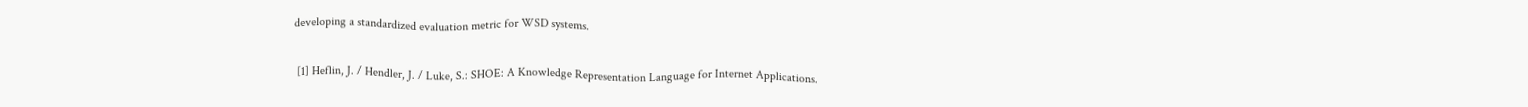developing a standardized evaluation metric for WSD systems.

 [1] Heflin, J. / Hendler, J. / Luke, S.: SHOE: A Knowledge Representation Language for Internet Applications.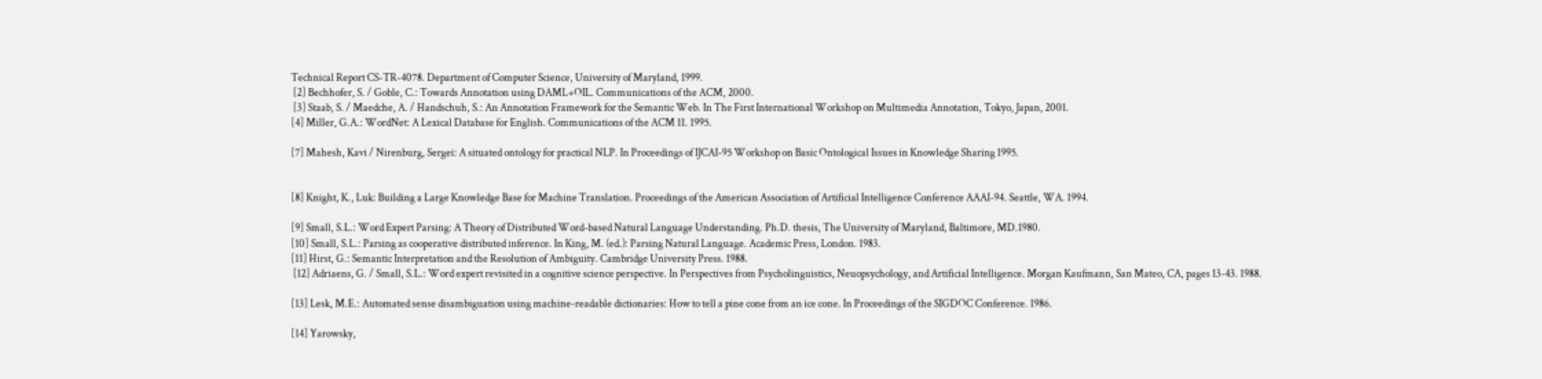Technical Report CS-TR-4078. Department of Computer Science, University of Maryland, 1999.
 [2] Bechhofer, S. / Goble, C.: Towards Annotation using DAML+OIL. Communications of the ACM, 2000.
 [3] Staab, S. / Maedche, A. / Handschuh, S.: An Annotation Framework for the Semantic Web. In The First International Workshop on Multimedia Annotation, Tokyo, Japan, 2001.
[4] Miller, G.A.: WordNet: A Lexical Database for English. Communications of the ACM 11. 1995.

[7] Mahesh, Kavi / Nirenburg, Sergei: A situated ontology for practical NLP. In Proceedings of IJCAI-95 Workshop on Basic Ontological Issues in Knowledge Sharing 1995.


[8] Knight, K., Luk: Building a Large Knowledge Base for Machine Translation. Proceedings of the American Association of Artificial Intelligence Conference AAAI-94. Seattle, WA. 1994.

[9] Small, S.L.: Word Expert Parsing: A Theory of Distributed Word-based Natural Language Understanding. Ph.D. thesis, The University of Maryland, Baltimore, MD.1980.
[10] Small, S.L.: Parsing as cooperative distributed inference. In King, M. (ed.): Parsing Natural Language. Academic Press, London. 1983.
[11] Hirst, G.: Semantic Interpretation and the Resolution of Ambiguity. Cambridge University Press. 1988.
 [12] Adriaens, G. / Small, S.L.: Word expert revisited in a cognitive science perspective. In Perspectives from Psycholinguistics, Neuopsychology, and Artificial Intelligence. Morgan Kaufmann, San Mateo, CA, pages 13-43. 1988.

[13] Lesk, M.E.: Automated sense disambiguation using machine-readable dictionaries: How to tell a pine cone from an ice cone. In Proceedings of the SIGDOC Conference. 1986.

[14] Yarowsky,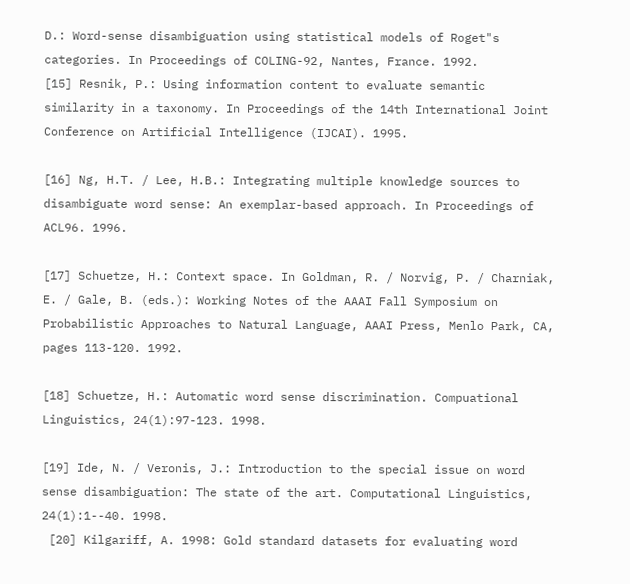D.: Word-sense disambiguation using statistical models of Roget"s categories. In Proceedings of COLING-92, Nantes, France. 1992.
[15] Resnik, P.: Using information content to evaluate semantic similarity in a taxonomy. In Proceedings of the 14th International Joint Conference on Artificial Intelligence (IJCAI). 1995.

[16] Ng, H.T. / Lee, H.B.: Integrating multiple knowledge sources to disambiguate word sense: An exemplar-based approach. In Proceedings of ACL96. 1996.

[17] Schuetze, H.: Context space. In Goldman, R. / Norvig, P. / Charniak, E. / Gale, B. (eds.): Working Notes of the AAAI Fall Symposium on Probabilistic Approaches to Natural Language, AAAI Press, Menlo Park, CA, pages 113-120. 1992.

[18] Schuetze, H.: Automatic word sense discrimination. Compuational Linguistics, 24(1):97-123. 1998.

[19] Ide, N. / Veronis, J.: Introduction to the special issue on word sense disambiguation: The state of the art. Computational Linguistics, 24(1):1--40. 1998.
 [20] Kilgariff, A. 1998: Gold standard datasets for evaluating word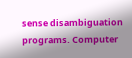sense disambiguation programs. Computer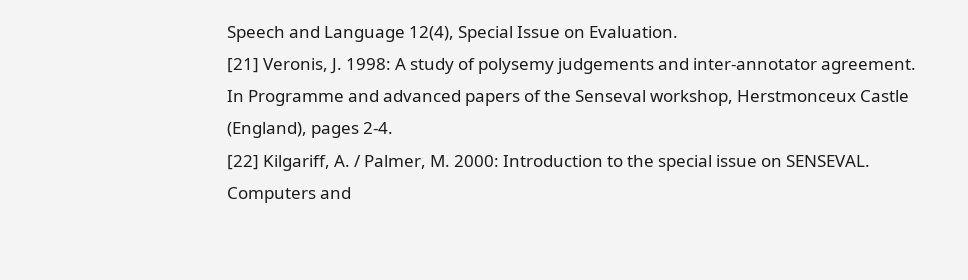Speech and Language 12(4), Special Issue on Evaluation.
[21] Veronis, J. 1998: A study of polysemy judgements and inter-annotator agreement. In Programme and advanced papers of the Senseval workshop, Herstmonceux Castle (England), pages 2-4.
[22] Kilgariff, A. / Palmer, M. 2000: Introduction to the special issue on SENSEVAL. Computers and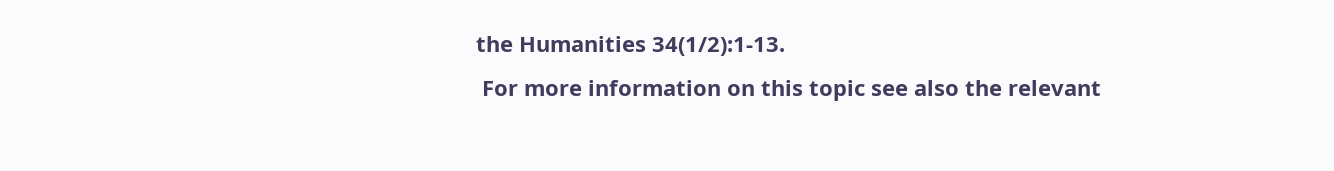the Humanities 34(1/2):1-13.
 For more information on this topic see also the relevant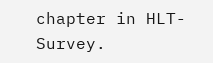chapter in HLT-Survey.